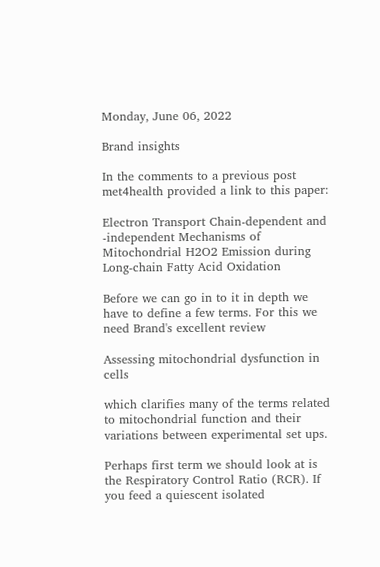Monday, June 06, 2022

Brand insights

In the comments to a previous post met4health provided a link to this paper:

Electron Transport Chain-dependent and -independent Mechanisms of Mitochondrial H2O2 Emission during Long-chain Fatty Acid Oxidation

Before we can go in to it in depth we have to define a few terms. For this we need Brand's excellent review

Assessing mitochondrial dysfunction in cells

which clarifies many of the terms related to mitochondrial function and their variations between experimental set ups.

Perhaps first term we should look at is the Respiratory Control Ratio (RCR). If you feed a quiescent isolated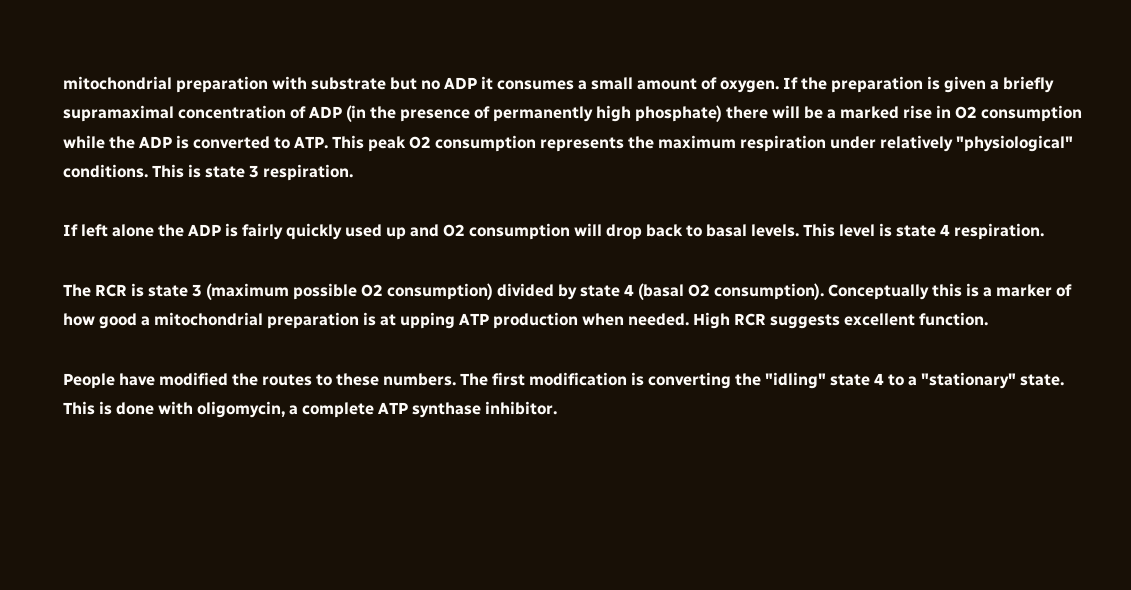mitochondrial preparation with substrate but no ADP it consumes a small amount of oxygen. If the preparation is given a briefly supramaximal concentration of ADP (in the presence of permanently high phosphate) there will be a marked rise in O2 consumption while the ADP is converted to ATP. This peak O2 consumption represents the maximum respiration under relatively "physiological" conditions. This is state 3 respiration.

If left alone the ADP is fairly quickly used up and O2 consumption will drop back to basal levels. This level is state 4 respiration.

The RCR is state 3 (maximum possible O2 consumption) divided by state 4 (basal O2 consumption). Conceptually this is a marker of how good a mitochondrial preparation is at upping ATP production when needed. High RCR suggests excellent function.

People have modified the routes to these numbers. The first modification is converting the "idling" state 4 to a "stationary" state. This is done with oligomycin, a complete ATP synthase inhibitor.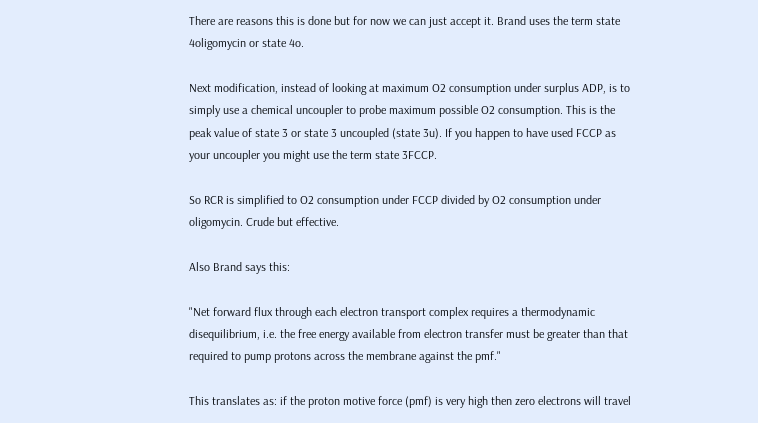There are reasons this is done but for now we can just accept it. Brand uses the term state 4oligomycin or state 4o.

Next modification, instead of looking at maximum O2 consumption under surplus ADP, is to simply use a chemical uncoupler to probe maximum possible O2 consumption. This is the peak value of state 3 or state 3 uncoupled (state 3u). If you happen to have used FCCP as your uncoupler you might use the term state 3FCCP.

So RCR is simplified to O2 consumption under FCCP divided by O2 consumption under oligomycin. Crude but effective.

Also Brand says this:

"Net forward flux through each electron transport complex requires a thermodynamic disequilibrium, i.e. the free energy available from electron transfer must be greater than that required to pump protons across the membrane against the pmf."

This translates as: if the proton motive force (pmf) is very high then zero electrons will travel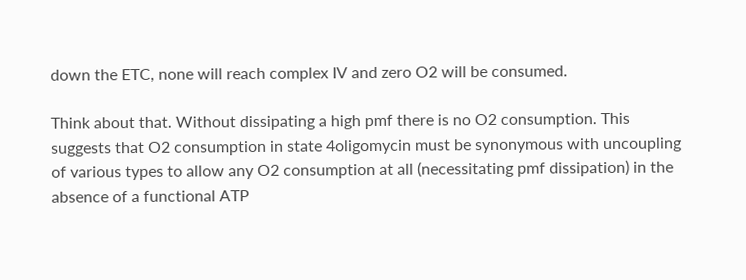down the ETC, none will reach complex IV and zero O2 will be consumed.

Think about that. Without dissipating a high pmf there is no O2 consumption. This suggests that O2 consumption in state 4oligomycin must be synonymous with uncoupling of various types to allow any O2 consumption at all (necessitating pmf dissipation) in the absence of a functional ATP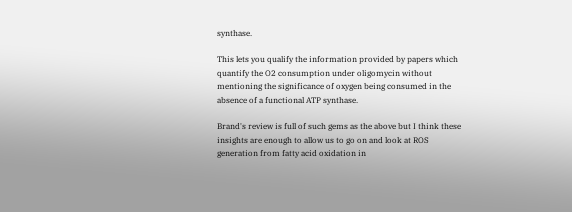synthase.

This lets you qualify the information provided by papers which quantify the O2 consumption under oligomycin without mentioning the significance of oxygen being consumed in the absence of a functional ATP synthase.

Brand's review is full of such gems as the above but I think these insights are enough to allow us to go on and look at ROS generation from fatty acid oxidation in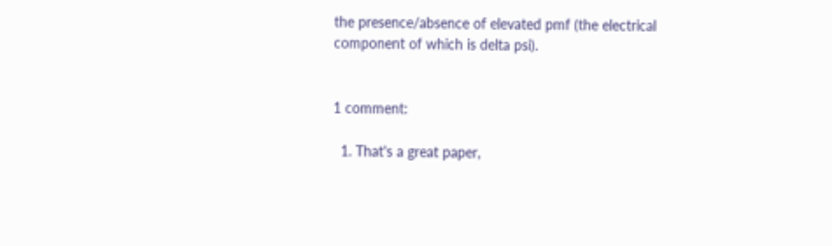the presence/absence of elevated pmf (the electrical component of which is delta psi).


1 comment:

  1. That's a great paper,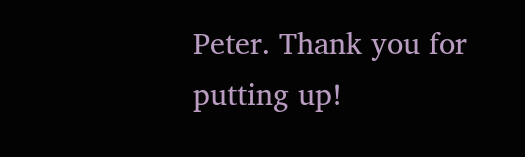Peter. Thank you for putting up!